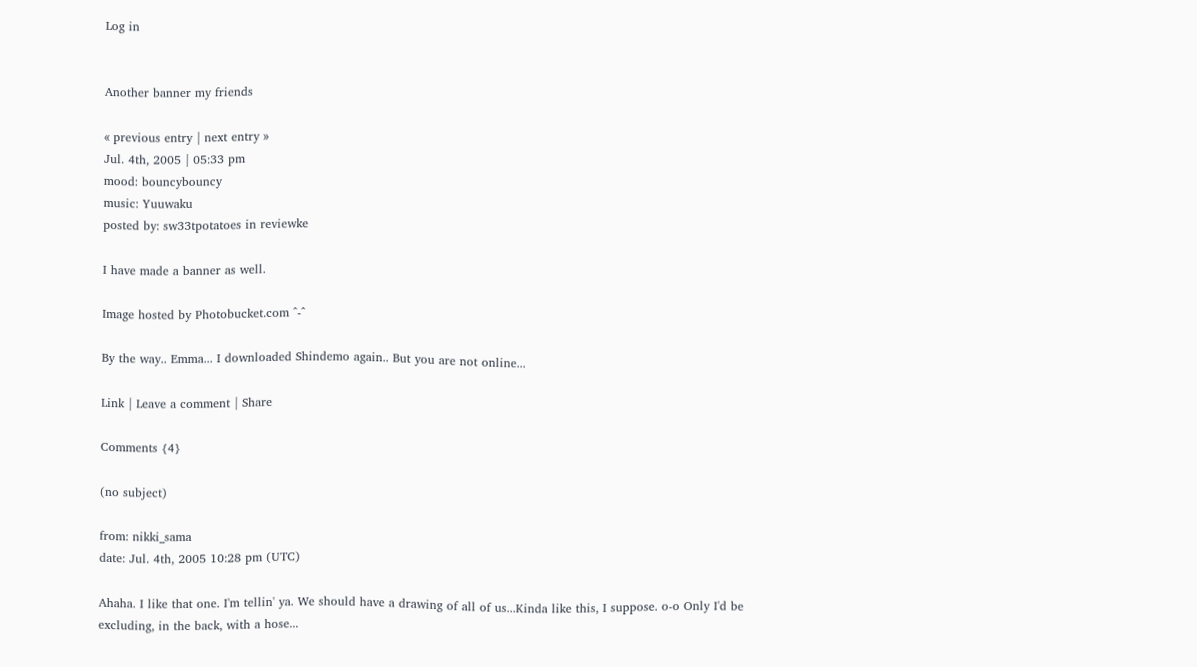Log in


Another banner my friends

« previous entry | next entry »
Jul. 4th, 2005 | 05:33 pm
mood: bouncybouncy
music: Yuuwaku
posted by: sw33tpotatoes in reviewke

I have made a banner as well.

Image hosted by Photobucket.com ^-^

By the way.. Emma... I downloaded Shindemo again.. But you are not online...

Link | Leave a comment | Share

Comments {4}

(no subject)

from: nikki_sama
date: Jul. 4th, 2005 10:28 pm (UTC)

Ahaha. I like that one. I'm tellin' ya. We should have a drawing of all of us...Kinda like this, I suppose. o-o Only I'd be excluding, in the back, with a hose...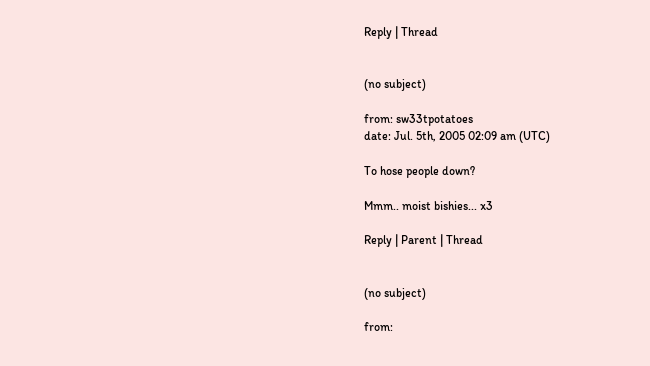Reply | Thread


(no subject)

from: sw33tpotatoes
date: Jul. 5th, 2005 02:09 am (UTC)

To hose people down?

Mmm.. moist bishies... x3

Reply | Parent | Thread


(no subject)

from: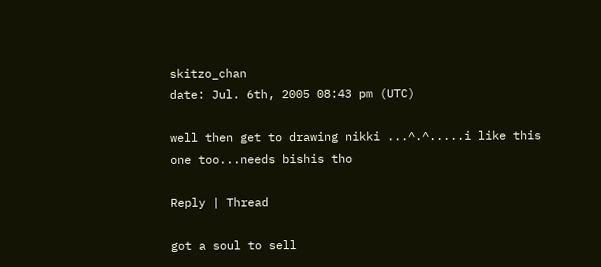skitzo_chan
date: Jul. 6th, 2005 08:43 pm (UTC)

well then get to drawing nikki ...^.^.....i like this one too...needs bishis tho

Reply | Thread

got a soul to sell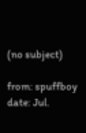(no subject)

from: spuffboy
date: Jul.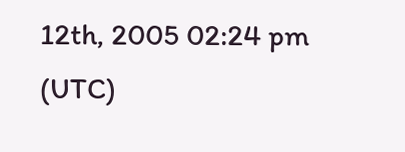12th, 2005 02:24 pm (UTC)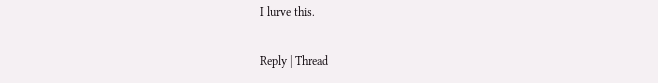I lurve this.

Reply | Thread